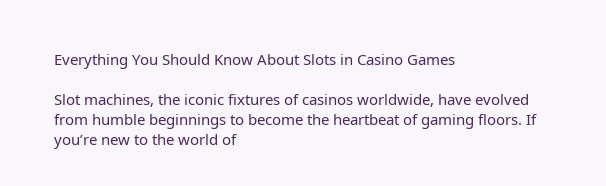Everything You Should Know About Slots in Casino Games

Slot machines, the iconic fixtures of casinos worldwide, have evolved from humble beginnings to become the heartbeat of gaming floors. If you’re new to the world of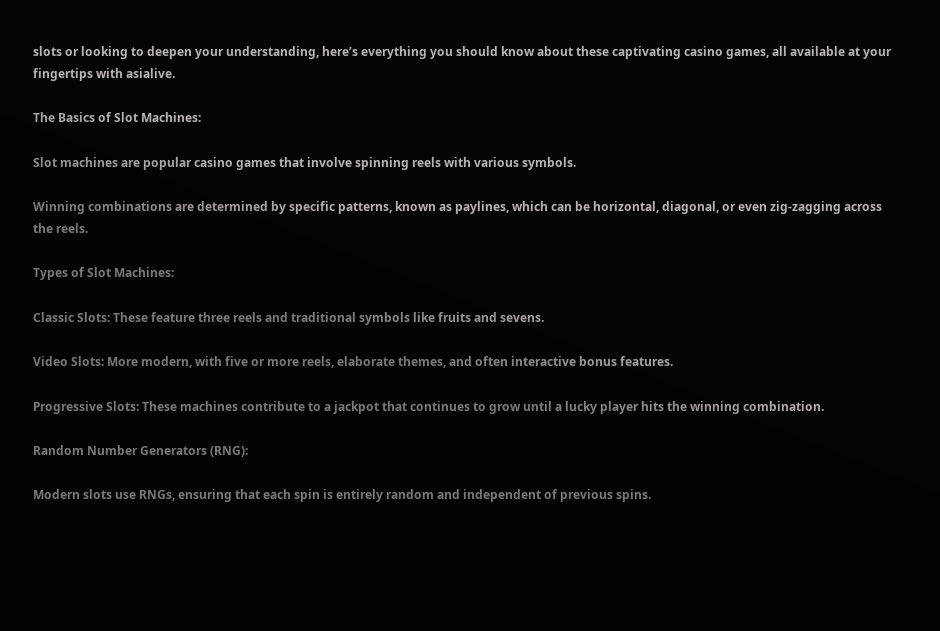slots or looking to deepen your understanding, here’s everything you should know about these captivating casino games, all available at your fingertips with asialive.

The Basics of Slot Machines:

Slot machines are popular casino games that involve spinning reels with various symbols.

Winning combinations are determined by specific patterns, known as paylines, which can be horizontal, diagonal, or even zig-zagging across the reels.

Types of Slot Machines:

Classic Slots: These feature three reels and traditional symbols like fruits and sevens.

Video Slots: More modern, with five or more reels, elaborate themes, and often interactive bonus features.

Progressive Slots: These machines contribute to a jackpot that continues to grow until a lucky player hits the winning combination.

Random Number Generators (RNG):

Modern slots use RNGs, ensuring that each spin is entirely random and independent of previous spins.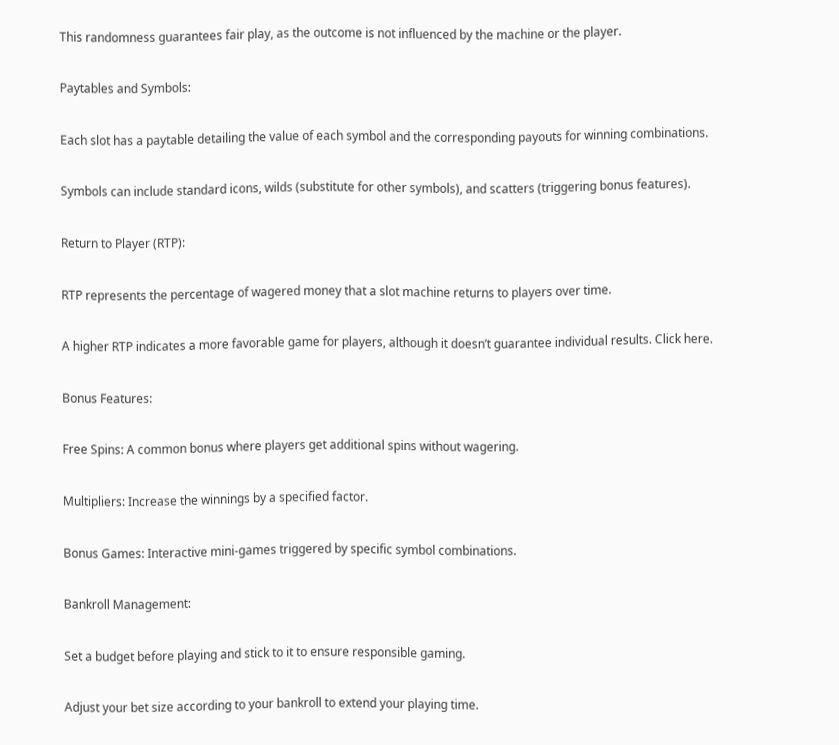This randomness guarantees fair play, as the outcome is not influenced by the machine or the player.

Paytables and Symbols:

Each slot has a paytable detailing the value of each symbol and the corresponding payouts for winning combinations.

Symbols can include standard icons, wilds (substitute for other symbols), and scatters (triggering bonus features).

Return to Player (RTP):

RTP represents the percentage of wagered money that a slot machine returns to players over time.

A higher RTP indicates a more favorable game for players, although it doesn’t guarantee individual results. Click here.

Bonus Features:

Free Spins: A common bonus where players get additional spins without wagering.

Multipliers: Increase the winnings by a specified factor.

Bonus Games: Interactive mini-games triggered by specific symbol combinations.

Bankroll Management:

Set a budget before playing and stick to it to ensure responsible gaming.

Adjust your bet size according to your bankroll to extend your playing time.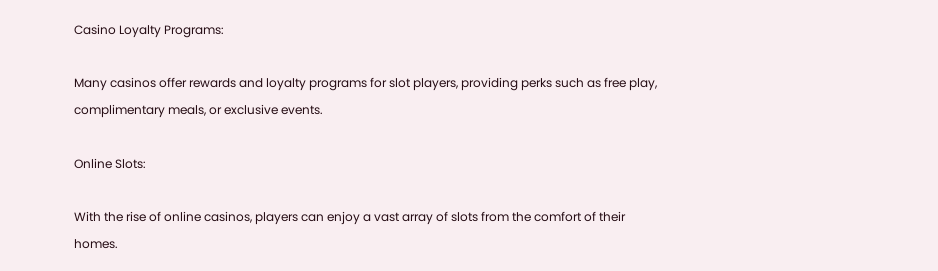Casino Loyalty Programs:

Many casinos offer rewards and loyalty programs for slot players, providing perks such as free play, complimentary meals, or exclusive events.

Online Slots:

With the rise of online casinos, players can enjoy a vast array of slots from the comfort of their homes.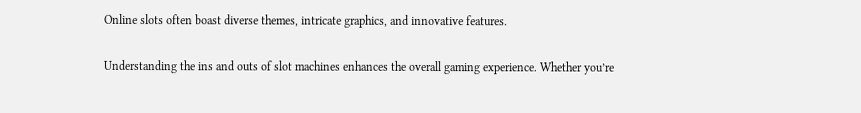Online slots often boast diverse themes, intricate graphics, and innovative features.

Understanding the ins and outs of slot machines enhances the overall gaming experience. Whether you’re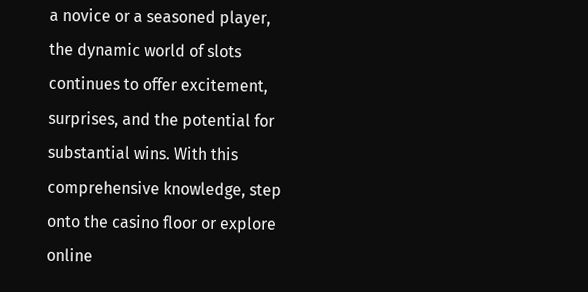a novice or a seasoned player, the dynamic world of slots continues to offer excitement, surprises, and the potential for substantial wins. With this comprehensive knowledge, step onto the casino floor or explore online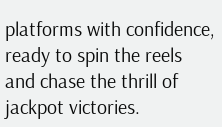platforms with confidence, ready to spin the reels and chase the thrill of jackpot victories.